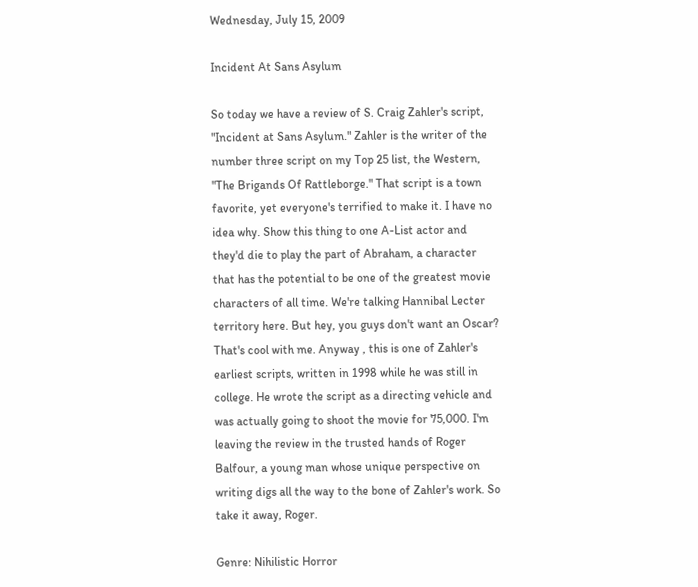Wednesday, July 15, 2009

Incident At Sans Asylum

So today we have a review of S. Craig Zahler's script, "Incident at Sans Asylum." Zahler is the writer of the number three script on my Top 25 list, the Western, "The Brigands Of Rattleborge." That script is a town favorite, yet everyone's terrified to make it. I have no idea why. Show this thing to one A-List actor and they'd die to play the part of Abraham, a character that has the potential to be one of the greatest movie characters of all time. We're talking Hannibal Lecter territory here. But hey, you guys don't want an Oscar? That's cool with me. Anyway , this is one of Zahler's earliest scripts, written in 1998 while he was still in college. He wrote the script as a directing vehicle and was actually going to shoot the movie for 75,000. I'm leaving the review in the trusted hands of Roger Balfour, a young man whose unique perspective on writing digs all the way to the bone of Zahler's work. So take it away, Roger.

Genre: Nihilistic Horror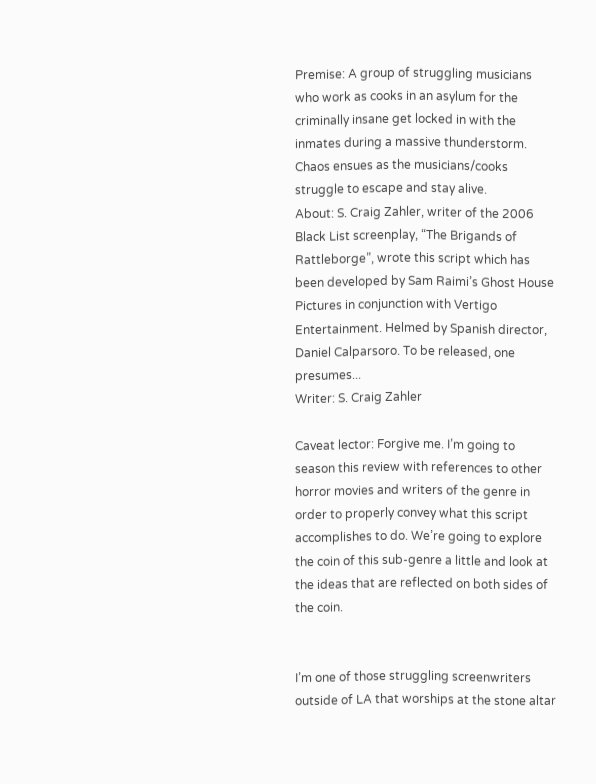Premise: A group of struggling musicians who work as cooks in an asylum for the criminally insane get locked in with the inmates during a massive thunderstorm. Chaos ensues as the musicians/cooks struggle to escape and stay alive.
About: S. Craig Zahler, writer of the 2006 Black List screenplay, “The Brigands of Rattleborge”, wrote this script which has been developed by Sam Raimi’s Ghost House Pictures in conjunction with Vertigo Entertainment. Helmed by Spanish director, Daniel Calparsoro. To be released, one presumes...
Writer: S. Craig Zahler

Caveat lector: Forgive me. I’m going to season this review with references to other horror movies and writers of the genre in order to properly convey what this script accomplishes to do. We’re going to explore the coin of this sub-genre a little and look at the ideas that are reflected on both sides of the coin.


I’m one of those struggling screenwriters outside of LA that worships at the stone altar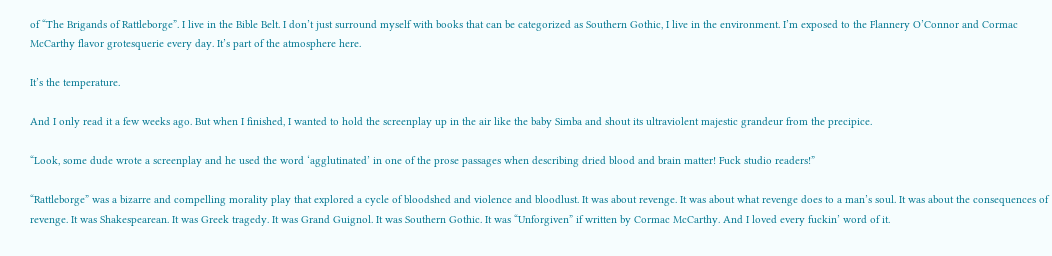of “The Brigands of Rattleborge”. I live in the Bible Belt. I don’t just surround myself with books that can be categorized as Southern Gothic, I live in the environment. I’m exposed to the Flannery O’Connor and Cormac McCarthy flavor grotesquerie every day. It’s part of the atmosphere here.

It’s the temperature.

And I only read it a few weeks ago. But when I finished, I wanted to hold the screenplay up in the air like the baby Simba and shout its ultraviolent majestic grandeur from the precipice.

“Look, some dude wrote a screenplay and he used the word ‘agglutinated’ in one of the prose passages when describing dried blood and brain matter! Fuck studio readers!”

“Rattleborge” was a bizarre and compelling morality play that explored a cycle of bloodshed and violence and bloodlust. It was about revenge. It was about what revenge does to a man’s soul. It was about the consequences of revenge. It was Shakespearean. It was Greek tragedy. It was Grand Guignol. It was Southern Gothic. It was “Unforgiven” if written by Cormac McCarthy. And I loved every fuckin’ word of it.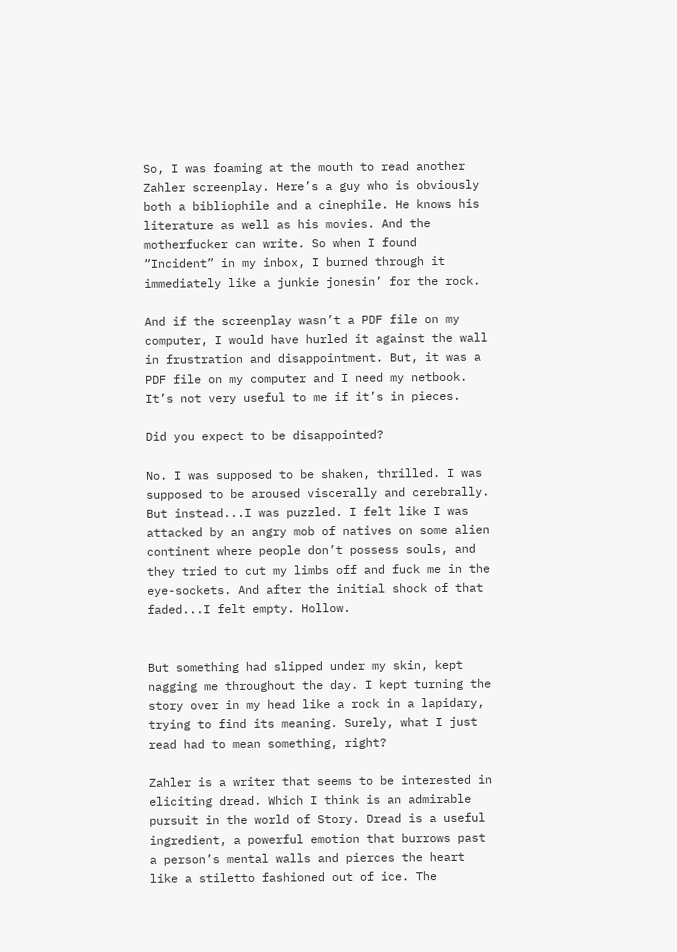So, I was foaming at the mouth to read another Zahler screenplay. Here’s a guy who is obviously both a bibliophile and a cinephile. He knows his literature as well as his movies. And the motherfucker can write. So when I found “Incident” in my inbox, I burned through it immediately like a junkie jonesin’ for the rock.

And if the screenplay wasn’t a PDF file on my computer, I would have hurled it against the wall in frustration and disappointment. But, it was a PDF file on my computer and I need my netbook. It’s not very useful to me if it’s in pieces.

Did you expect to be disappointed?

No. I was supposed to be shaken, thrilled. I was supposed to be aroused viscerally and cerebrally. But instead...I was puzzled. I felt like I was attacked by an angry mob of natives on some alien continent where people don’t possess souls, and they tried to cut my limbs off and fuck me in the eye-sockets. And after the initial shock of that faded...I felt empty. Hollow.


But something had slipped under my skin, kept nagging me throughout the day. I kept turning the story over in my head like a rock in a lapidary, trying to find its meaning. Surely, what I just read had to mean something, right?

Zahler is a writer that seems to be interested in eliciting dread. Which I think is an admirable pursuit in the world of Story. Dread is a useful ingredient, a powerful emotion that burrows past a person’s mental walls and pierces the heart like a stiletto fashioned out of ice. The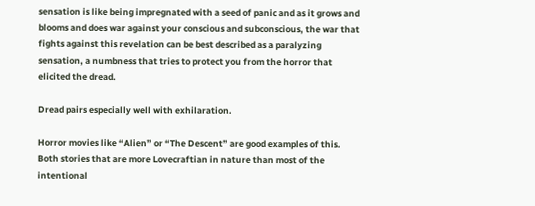sensation is like being impregnated with a seed of panic and as it grows and blooms and does war against your conscious and subconscious, the war that fights against this revelation can be best described as a paralyzing sensation, a numbness that tries to protect you from the horror that elicited the dread.

Dread pairs especially well with exhilaration.

Horror movies like “Alien” or “The Descent” are good examples of this. Both stories that are more Lovecraftian in nature than most of the intentional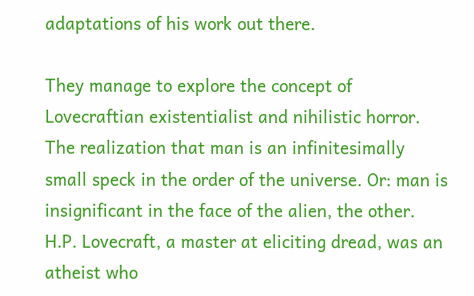adaptations of his work out there.

They manage to explore the concept of Lovecraftian existentialist and nihilistic horror. The realization that man is an infinitesimally small speck in the order of the universe. Or: man is insignificant in the face of the alien, the other. H.P. Lovecraft, a master at eliciting dread, was an atheist who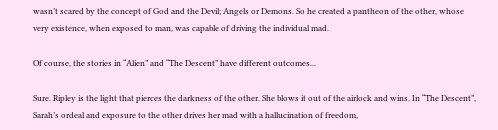wasn’t scared by the concept of God and the Devil; Angels or Demons. So he created a pantheon of the other, whose very existence, when exposed to man, was capable of driving the individual mad.

Of course, the stories in “Alien” and “The Descent” have different outcomes...

Sure. Ripley is the light that pierces the darkness of the other. She blows it out of the airlock and wins. In “The Descent”, Sarah’s ordeal and exposure to the other drives her mad with a hallucination of freedom,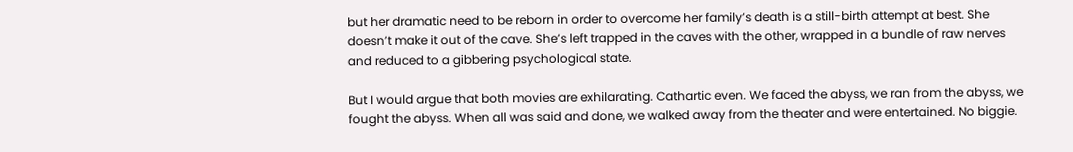but her dramatic need to be reborn in order to overcome her family’s death is a still-birth attempt at best. She doesn’t make it out of the cave. She’s left trapped in the caves with the other, wrapped in a bundle of raw nerves and reduced to a gibbering psychological state.

But I would argue that both movies are exhilarating. Cathartic even. We faced the abyss, we ran from the abyss, we fought the abyss. When all was said and done, we walked away from the theater and were entertained. No biggie.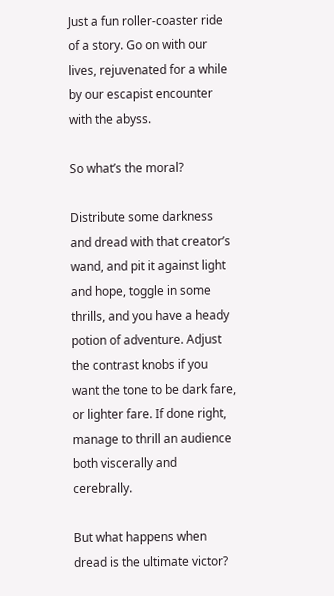Just a fun roller-coaster ride of a story. Go on with our lives, rejuvenated for a while by our escapist encounter with the abyss.

So what’s the moral?

Distribute some darkness and dread with that creator’s wand, and pit it against light and hope, toggle in some thrills, and you have a heady potion of adventure. Adjust the contrast knobs if you want the tone to be dark fare, or lighter fare. If done right, manage to thrill an audience both viscerally and cerebrally.

But what happens when dread is the ultimate victor?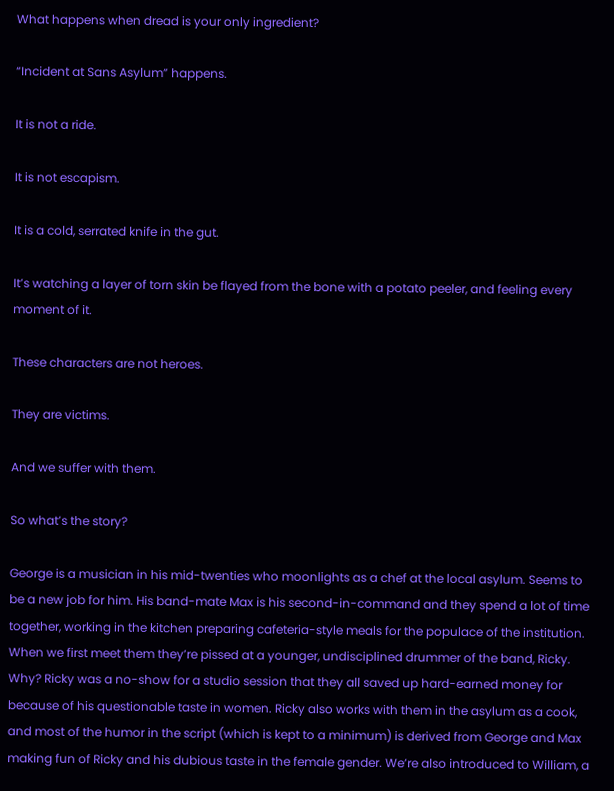What happens when dread is your only ingredient?

“Incident at Sans Asylum” happens.

It is not a ride.

It is not escapism.

It is a cold, serrated knife in the gut.

It’s watching a layer of torn skin be flayed from the bone with a potato peeler, and feeling every moment of it.

These characters are not heroes.

They are victims.

And we suffer with them.

So what’s the story?

George is a musician in his mid-twenties who moonlights as a chef at the local asylum. Seems to be a new job for him. His band-mate Max is his second-in-command and they spend a lot of time together, working in the kitchen preparing cafeteria-style meals for the populace of the institution. When we first meet them they’re pissed at a younger, undisciplined drummer of the band, Ricky. Why? Ricky was a no-show for a studio session that they all saved up hard-earned money for because of his questionable taste in women. Ricky also works with them in the asylum as a cook, and most of the humor in the script (which is kept to a minimum) is derived from George and Max making fun of Ricky and his dubious taste in the female gender. We’re also introduced to William, a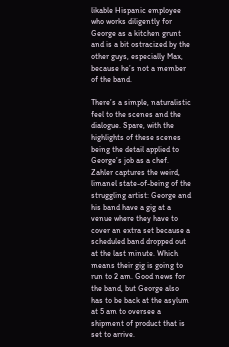likable Hispanic employee who works diligently for George as a kitchen grunt and is a bit ostracized by the other guys, especially Max, because he’s not a member of the band.

There’s a simple, naturalistic feel to the scenes and the dialogue. Spare, with the highlights of these scenes being the detail applied to George’s job as a chef. Zahler captures the weird, limanel state-of-being of the struggling artist: George and his band have a gig at a venue where they have to cover an extra set because a scheduled band dropped out at the last minute. Which means their gig is going to run to 2 am. Good news for the band, but George also has to be back at the asylum at 5 am to oversee a shipment of product that is set to arrive.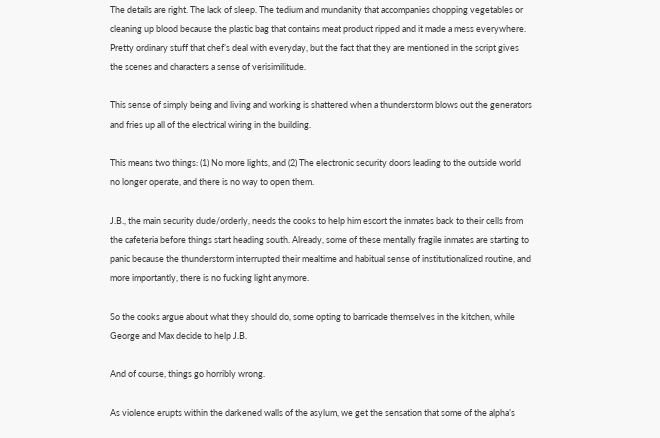The details are right. The lack of sleep. The tedium and mundanity that accompanies chopping vegetables or cleaning up blood because the plastic bag that contains meat product ripped and it made a mess everywhere. Pretty ordinary stuff that chef’s deal with everyday, but the fact that they are mentioned in the script gives the scenes and characters a sense of verisimilitude.

This sense of simply being and living and working is shattered when a thunderstorm blows out the generators and fries up all of the electrical wiring in the building.

This means two things: (1) No more lights, and (2) The electronic security doors leading to the outside world no longer operate, and there is no way to open them.

J.B., the main security dude/orderly, needs the cooks to help him escort the inmates back to their cells from the cafeteria before things start heading south. Already, some of these mentally fragile inmates are starting to panic because the thunderstorm interrupted their mealtime and habitual sense of institutionalized routine, and more importantly, there is no fucking light anymore.

So the cooks argue about what they should do, some opting to barricade themselves in the kitchen, while George and Max decide to help J.B.

And of course, things go horribly wrong.

As violence erupts within the darkened walls of the asylum, we get the sensation that some of the alpha’s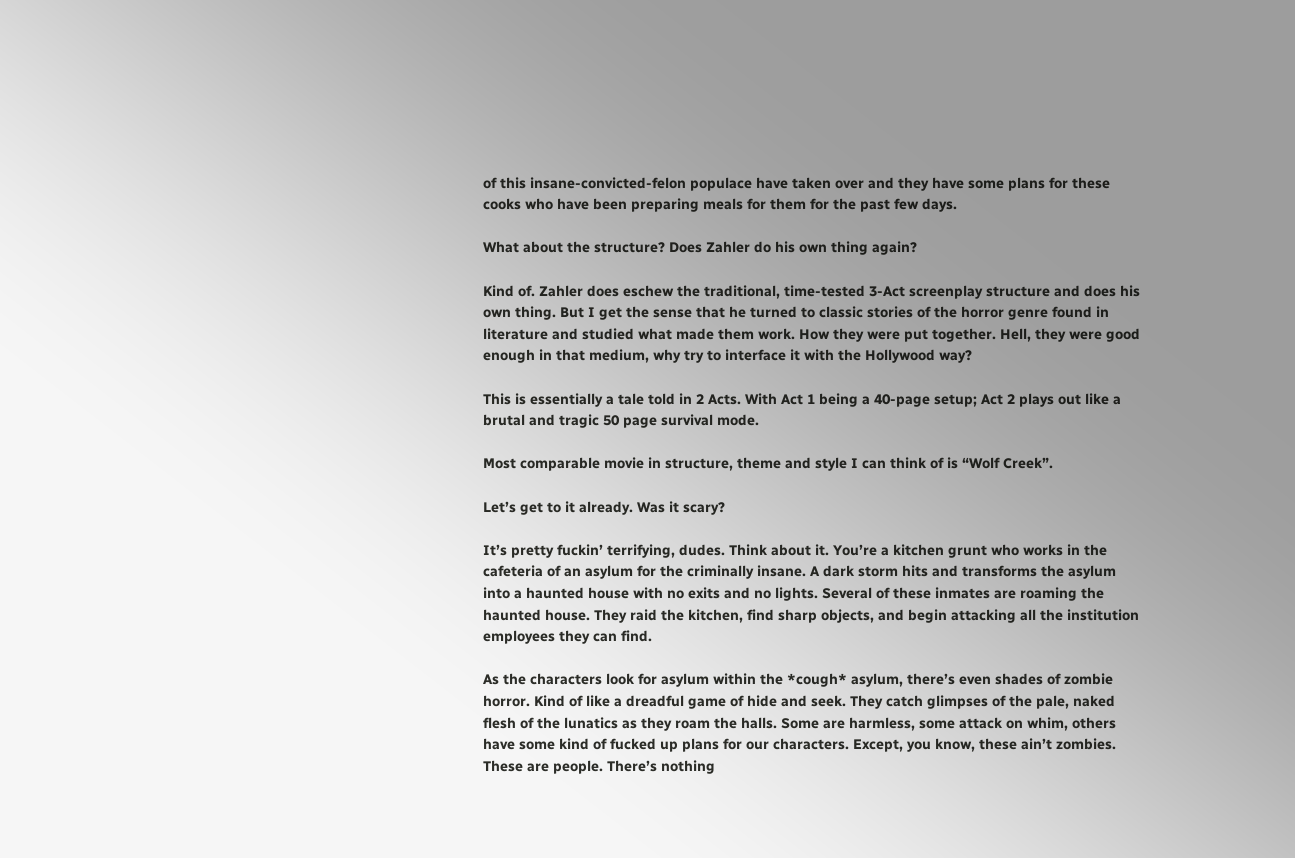of this insane-convicted-felon populace have taken over and they have some plans for these cooks who have been preparing meals for them for the past few days.

What about the structure? Does Zahler do his own thing again?

Kind of. Zahler does eschew the traditional, time-tested 3-Act screenplay structure and does his own thing. But I get the sense that he turned to classic stories of the horror genre found in literature and studied what made them work. How they were put together. Hell, they were good enough in that medium, why try to interface it with the Hollywood way?

This is essentially a tale told in 2 Acts. With Act 1 being a 40-page setup; Act 2 plays out like a brutal and tragic 50 page survival mode.

Most comparable movie in structure, theme and style I can think of is “Wolf Creek”.

Let’s get to it already. Was it scary?

It’s pretty fuckin’ terrifying, dudes. Think about it. You’re a kitchen grunt who works in the cafeteria of an asylum for the criminally insane. A dark storm hits and transforms the asylum into a haunted house with no exits and no lights. Several of these inmates are roaming the haunted house. They raid the kitchen, find sharp objects, and begin attacking all the institution employees they can find.

As the characters look for asylum within the *cough* asylum, there’s even shades of zombie horror. Kind of like a dreadful game of hide and seek. They catch glimpses of the pale, naked flesh of the lunatics as they roam the halls. Some are harmless, some attack on whim, others have some kind of fucked up plans for our characters. Except, you know, these ain’t zombies. These are people. There’s nothing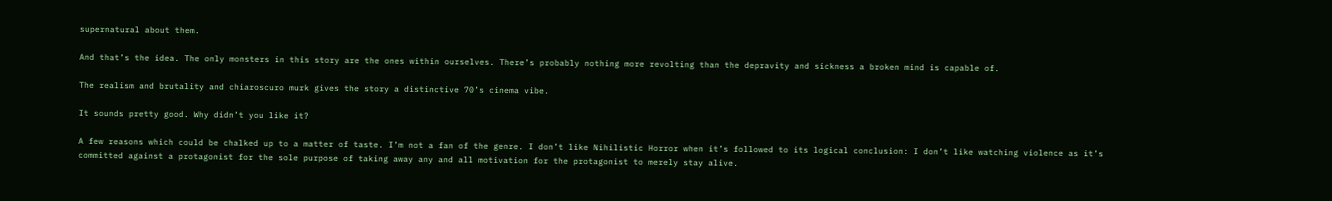supernatural about them.

And that’s the idea. The only monsters in this story are the ones within ourselves. There’s probably nothing more revolting than the depravity and sickness a broken mind is capable of.

The realism and brutality and chiaroscuro murk gives the story a distinctive 70’s cinema vibe.

It sounds pretty good. Why didn’t you like it?

A few reasons which could be chalked up to a matter of taste. I’m not a fan of the genre. I don’t like Nihilistic Horror when it’s followed to its logical conclusion: I don’t like watching violence as it’s committed against a protagonist for the sole purpose of taking away any and all motivation for the protagonist to merely stay alive.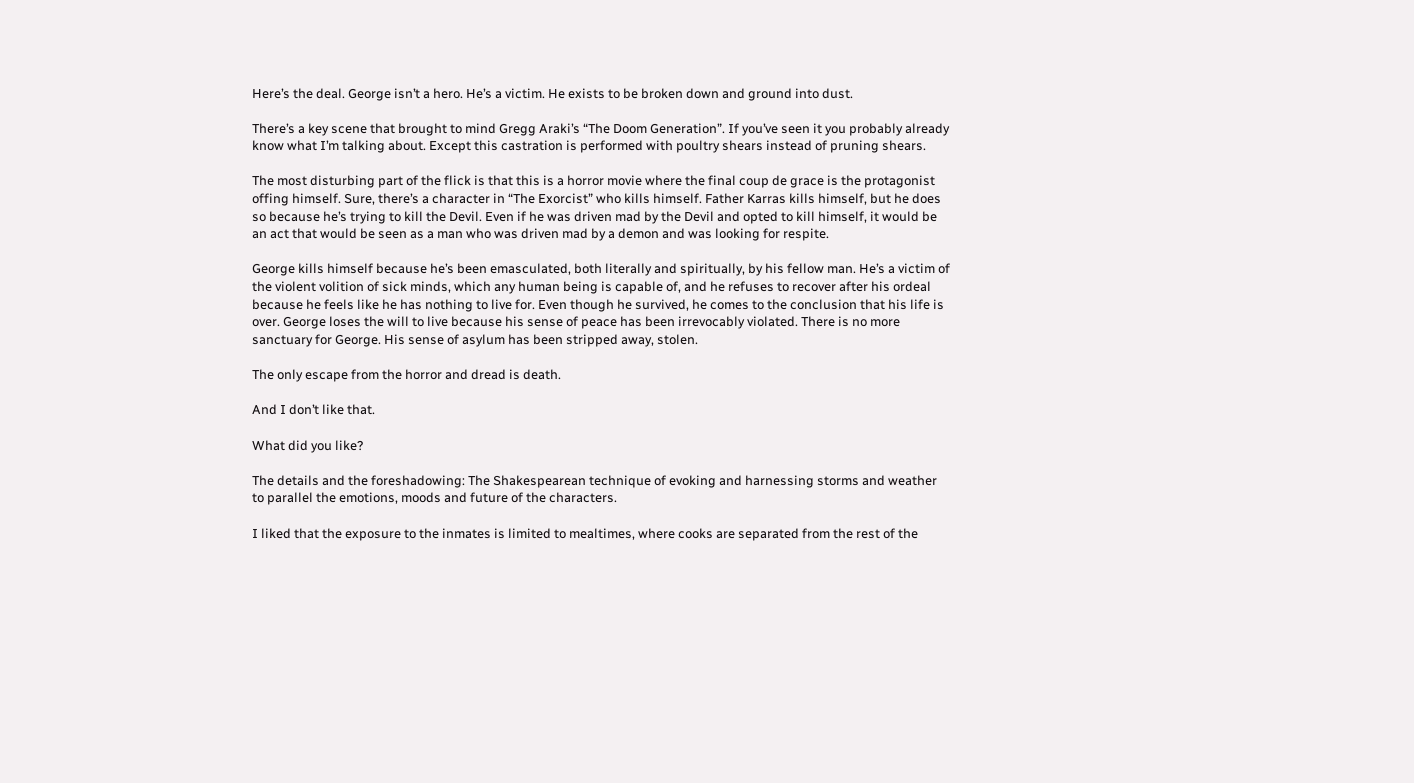Here’s the deal. George isn’t a hero. He’s a victim. He exists to be broken down and ground into dust.

There’s a key scene that brought to mind Gregg Araki’s “The Doom Generation”. If you’ve seen it you probably already know what I’m talking about. Except this castration is performed with poultry shears instead of pruning shears.

The most disturbing part of the flick is that this is a horror movie where the final coup de grace is the protagonist offing himself. Sure, there’s a character in “The Exorcist” who kills himself. Father Karras kills himself, but he does so because he’s trying to kill the Devil. Even if he was driven mad by the Devil and opted to kill himself, it would be an act that would be seen as a man who was driven mad by a demon and was looking for respite.

George kills himself because he’s been emasculated, both literally and spiritually, by his fellow man. He’s a victim of the violent volition of sick minds, which any human being is capable of, and he refuses to recover after his ordeal because he feels like he has nothing to live for. Even though he survived, he comes to the conclusion that his life is over. George loses the will to live because his sense of peace has been irrevocably violated. There is no more sanctuary for George. His sense of asylum has been stripped away, stolen.

The only escape from the horror and dread is death.

And I don’t like that.

What did you like?

The details and the foreshadowing: The Shakespearean technique of evoking and harnessing storms and weather to parallel the emotions, moods and future of the characters.

I liked that the exposure to the inmates is limited to mealtimes, where cooks are separated from the rest of the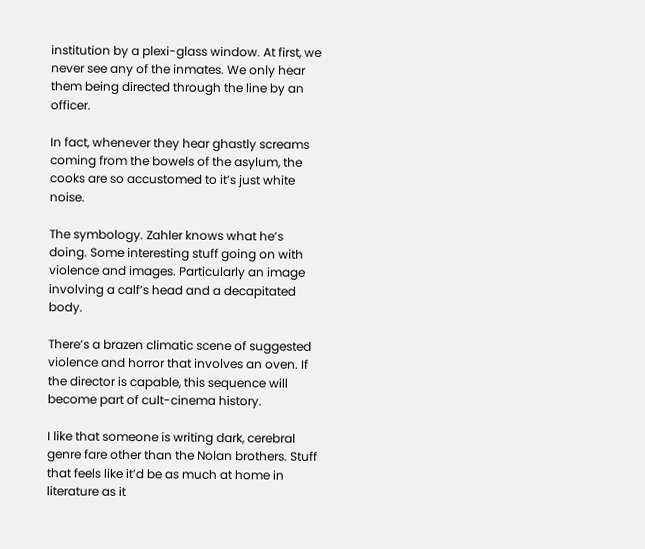institution by a plexi-glass window. At first, we never see any of the inmates. We only hear them being directed through the line by an officer.

In fact, whenever they hear ghastly screams coming from the bowels of the asylum, the cooks are so accustomed to it’s just white noise.

The symbology. Zahler knows what he’s doing. Some interesting stuff going on with violence and images. Particularly an image involving a calf’s head and a decapitated body.

There’s a brazen climatic scene of suggested violence and horror that involves an oven. If the director is capable, this sequence will become part of cult-cinema history.

I like that someone is writing dark, cerebral genre fare other than the Nolan brothers. Stuff that feels like it’d be as much at home in literature as it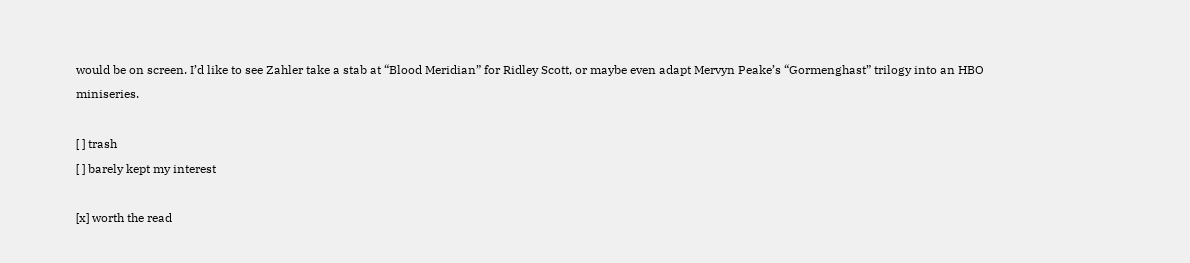would be on screen. I’d like to see Zahler take a stab at “Blood Meridian” for Ridley Scott, or maybe even adapt Mervyn Peake’s “Gormenghast” trilogy into an HBO miniseries.

[ ] trash
[ ] barely kept my interest

[x] worth the read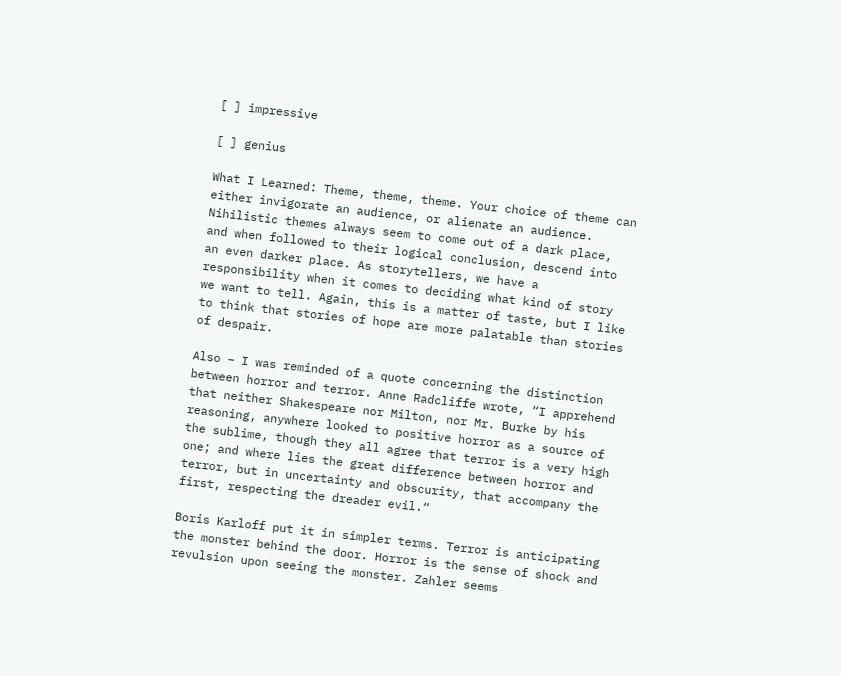[ ] impressive

[ ] genius

What I Learned: Theme, theme, theme. Your choice of theme can either invigorate an audience, or alienate an audience. Nihilistic themes always seem to come out of a dark place, and when followed to their logical conclusion, descend into an even darker place. As storytellers, we have a responsibility when it comes to deciding what kind of story we want to tell. Again, this is a matter of taste, but I like to think that stories of hope are more palatable than stories of despair.

Also – I was reminded of a quote concerning the distinction between horror and terror. Anne Radcliffe wrote, “I apprehend that neither Shakespeare nor Milton, nor Mr. Burke by his reasoning, anywhere looked to positive horror as a source of the sublime, though they all agree that terror is a very high one; and where lies the great difference between horror and terror, but in uncertainty and obscurity, that accompany the first, respecting the dreader evil.“

Boris Karloff put it in simpler terms. Terror is anticipating the monster behind the door. Horror is the sense of shock and revulsion upon seeing the monster. Zahler seems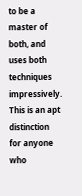to be a master of both, and uses both techniques impressively. This is an apt distinction for anyone who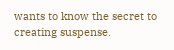wants to know the secret to creating suspense.